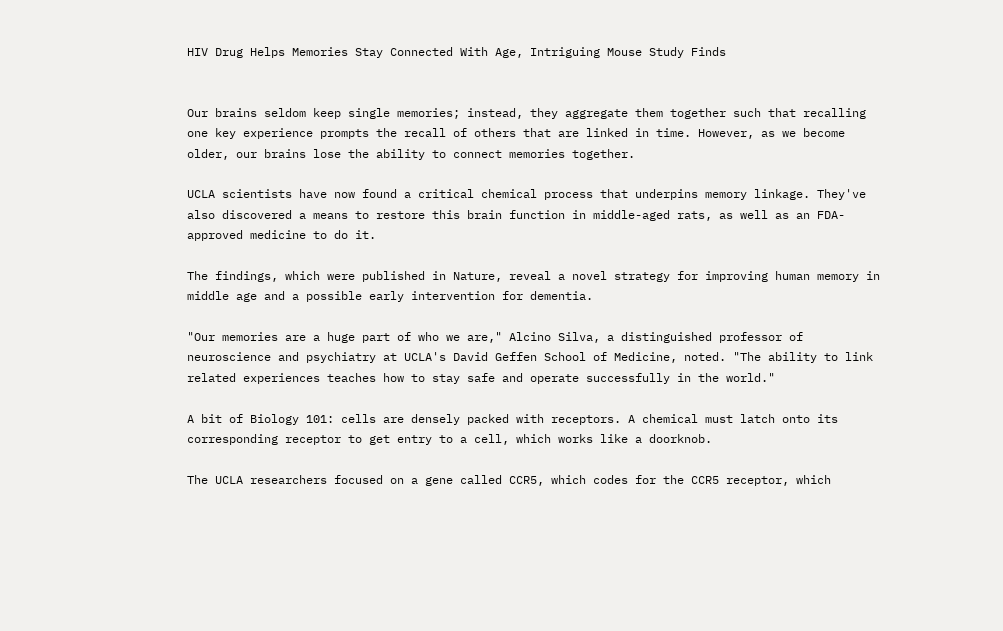HIV Drug Helps Memories Stay Connected With Age, Intriguing Mouse Study Finds


Our brains seldom keep single memories; instead, they aggregate them together such that recalling one key experience prompts the recall of others that are linked in time. However, as we become older, our brains lose the ability to connect memories together.

UCLA scientists have now found a critical chemical process that underpins memory linkage. They've also discovered a means to restore this brain function in middle-aged rats, as well as an FDA-approved medicine to do it.

The findings, which were published in Nature, reveal a novel strategy for improving human memory in middle age and a possible early intervention for dementia.

"Our memories are a huge part of who we are," Alcino Silva, a distinguished professor of neuroscience and psychiatry at UCLA's David Geffen School of Medicine, noted. "The ability to link related experiences teaches how to stay safe and operate successfully in the world."

A bit of Biology 101: cells are densely packed with receptors. A chemical must latch onto its corresponding receptor to get entry to a cell, which works like a doorknob.

The UCLA researchers focused on a gene called CCR5, which codes for the CCR5 receptor, which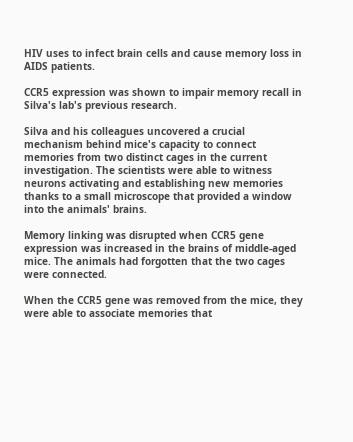HIV uses to infect brain cells and cause memory loss in AIDS patients.

CCR5 expression was shown to impair memory recall in Silva's lab's previous research.

Silva and his colleagues uncovered a crucial mechanism behind mice's capacity to connect memories from two distinct cages in the current investigation. The scientists were able to witness neurons activating and establishing new memories thanks to a small microscope that provided a window into the animals' brains.

Memory linking was disrupted when CCR5 gene expression was increased in the brains of middle-aged mice. The animals had forgotten that the two cages were connected.

When the CCR5 gene was removed from the mice, they were able to associate memories that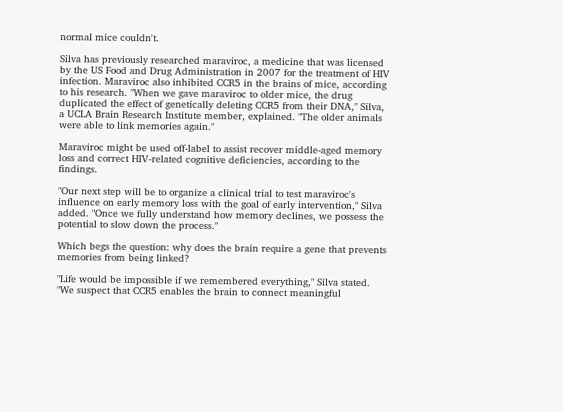normal mice couldn't.

Silva has previously researched maraviroc, a medicine that was licensed by the US Food and Drug Administration in 2007 for the treatment of HIV infection. Maraviroc also inhibited CCR5 in the brains of mice, according to his research. "When we gave maraviroc to older mice, the drug duplicated the effect of genetically deleting CCR5 from their DNA," Silva, a UCLA Brain Research Institute member, explained. "The older animals were able to link memories again."

Maraviroc might be used off-label to assist recover middle-aged memory loss and correct HIV-related cognitive deficiencies, according to the findings.

"Our next step will be to organize a clinical trial to test maraviroc's influence on early memory loss with the goal of early intervention," Silva added. "Once we fully understand how memory declines, we possess the potential to slow down the process."

Which begs the question: why does the brain require a gene that prevents memories from being linked?

"Life would be impossible if we remembered everything," Silva stated. "We suspect that CCR5 enables the brain to connect meaningful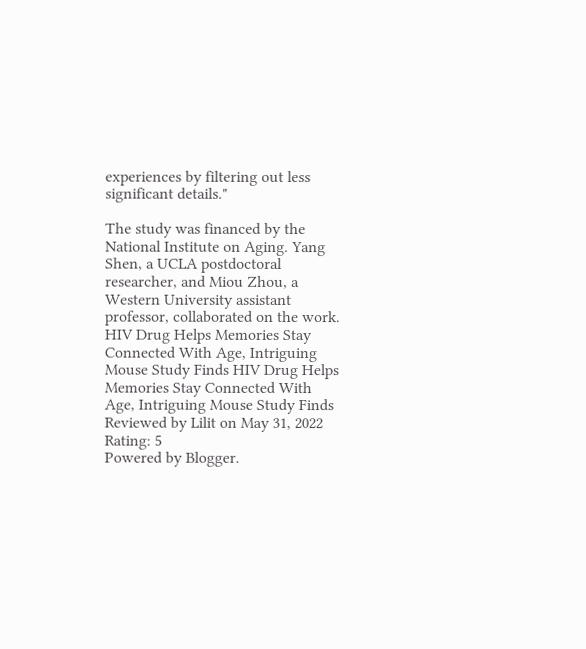experiences by filtering out less significant details."

The study was financed by the National Institute on Aging. Yang Shen, a UCLA postdoctoral researcher, and Miou Zhou, a Western University assistant professor, collaborated on the work.
HIV Drug Helps Memories Stay Connected With Age, Intriguing Mouse Study Finds HIV Drug Helps Memories Stay Connected With Age, Intriguing Mouse Study Finds Reviewed by Lilit on May 31, 2022 Rating: 5
Powered by Blogger.